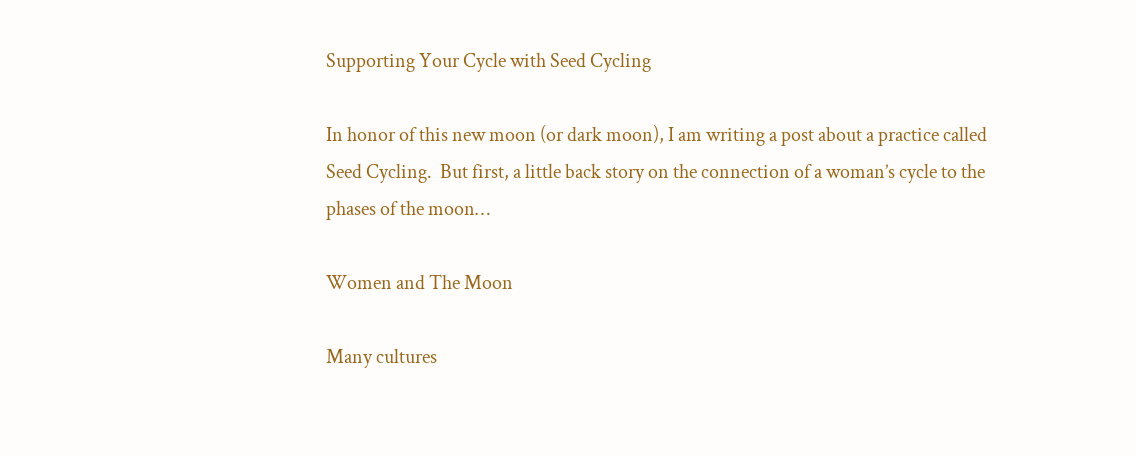Supporting Your Cycle with Seed Cycling

In honor of this new moon (or dark moon), I am writing a post about a practice called Seed Cycling.  But first, a little back story on the connection of a woman’s cycle to the phases of the moon…

Women and The Moon

Many cultures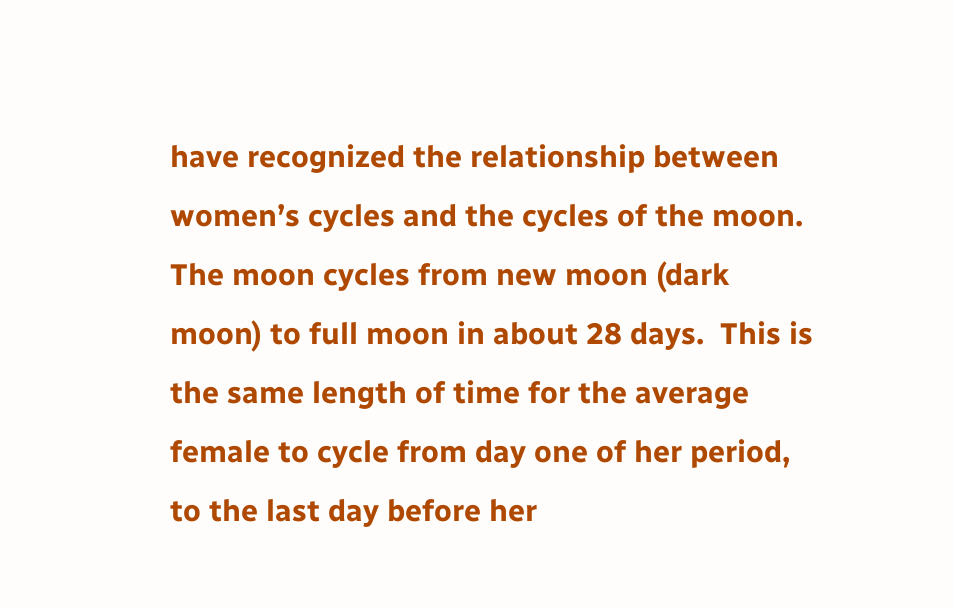have recognized the relationship between women’s cycles and the cycles of the moon.  The moon cycles from new moon (dark moon) to full moon in about 28 days.  This is the same length of time for the average female to cycle from day one of her period, to the last day before her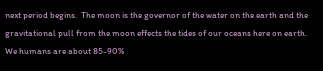next period begins.  The moon is the governor of the water on the earth and the gravitational pull from the moon effects the tides of our oceans here on earth.  We humans are about 85-90%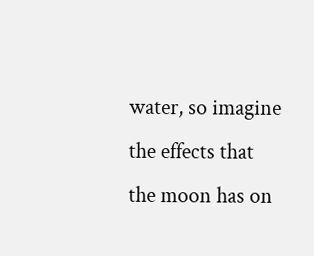water, so imagine the effects that the moon has on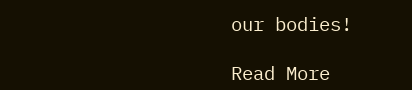our bodies!

Read More